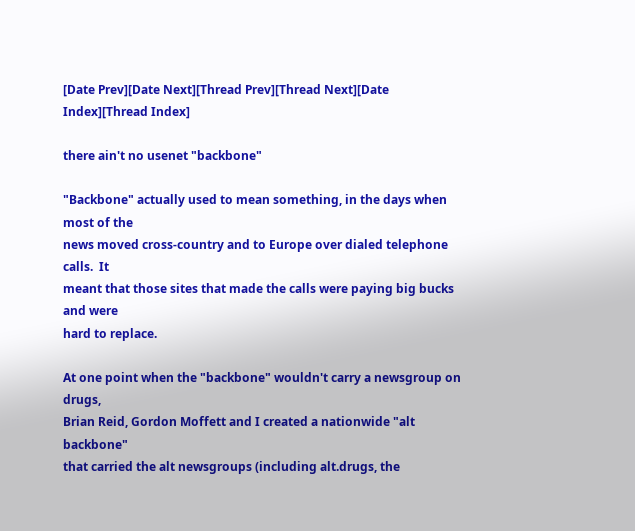[Date Prev][Date Next][Thread Prev][Thread Next][Date Index][Thread Index]

there ain't no usenet "backbone"

"Backbone" actually used to mean something, in the days when most of the
news moved cross-country and to Europe over dialed telephone calls.  It
meant that those sites that made the calls were paying big bucks and were
hard to replace.

At one point when the "backbone" wouldn't carry a newsgroup on drugs,
Brian Reid, Gordon Moffett and I created a nationwide "alt backbone"
that carried the alt newsgroups (including alt.drugs, the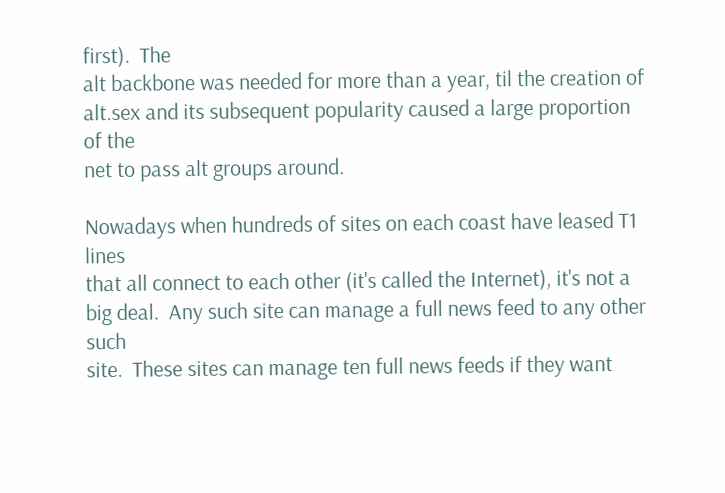first).  The
alt backbone was needed for more than a year, til the creation of
alt.sex and its subsequent popularity caused a large proportion of the
net to pass alt groups around.

Nowadays when hundreds of sites on each coast have leased T1 lines
that all connect to each other (it's called the Internet), it's not a
big deal.  Any such site can manage a full news feed to any other such
site.  These sites can manage ten full news feeds if they want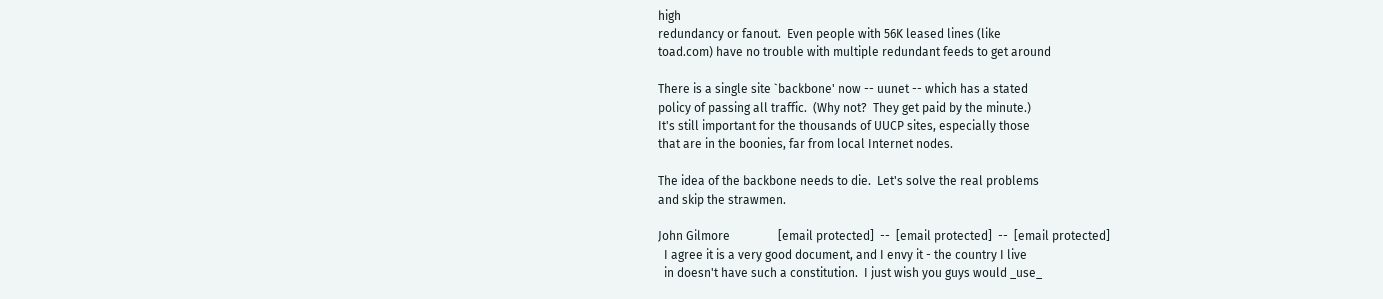high
redundancy or fanout.  Even people with 56K leased lines (like
toad.com) have no trouble with multiple redundant feeds to get around

There is a single site `backbone' now -- uunet -- which has a stated
policy of passing all traffic.  (Why not?  They get paid by the minute.)
It's still important for the thousands of UUCP sites, especially those
that are in the boonies, far from local Internet nodes.

The idea of the backbone needs to die.  Let's solve the real problems
and skip the strawmen.

John Gilmore                [email protected]  --  [email protected]  --  [email protected]
  I agree it is a very good document, and I envy it - the country I live
  in doesn't have such a constitution.  I just wish you guys would _use_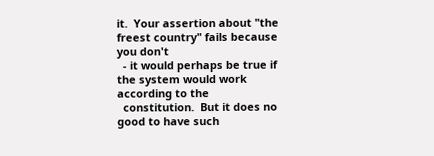it.  Your assertion about "the freest country" fails because you don't
  - it would perhaps be true if the system would work according to the
  constitution.  But it does no good to have such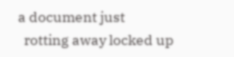a document just
  rotting away locked up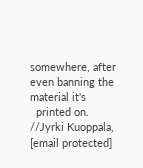somewhere, after even banning the material it's
  printed on.               //Jyrki Kuoppala, [email protected]